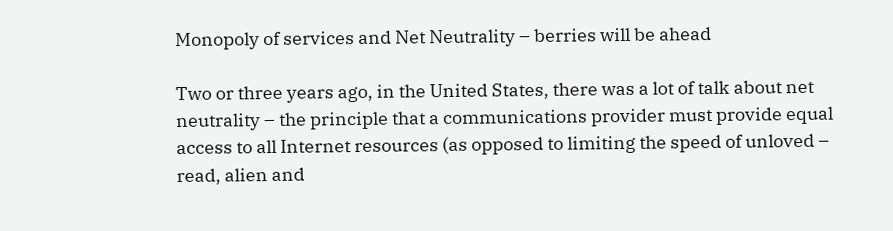Monopoly of services and Net Neutrality – berries will be ahead

Two or three years ago, in the United States, there was a lot of talk about net neutrality – the principle that a communications provider must provide equal access to all Internet resources (as opposed to limiting the speed of unloved – read, alien and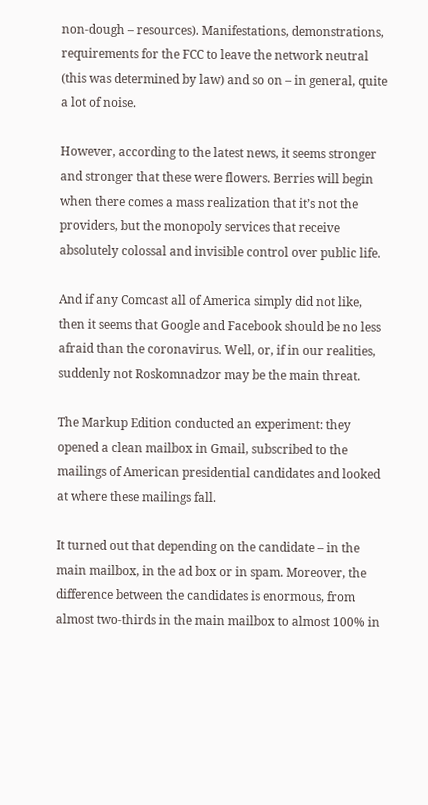non-dough – resources). Manifestations, demonstrations, requirements for the FCC to leave the network neutral (this was determined by law) and so on – in general, quite a lot of noise.

However, according to the latest news, it seems stronger and stronger that these were flowers. Berries will begin when there comes a mass realization that it’s not the providers, but the monopoly services that receive absolutely colossal and invisible control over public life.

And if any Comcast all of America simply did not like, then it seems that Google and Facebook should be no less afraid than the coronavirus. Well, or, if in our realities, suddenly not Roskomnadzor may be the main threat.

The Markup Edition conducted an experiment: they opened a clean mailbox in Gmail, subscribed to the mailings of American presidential candidates and looked at where these mailings fall.

It turned out that depending on the candidate – in the main mailbox, in the ad box or in spam. Moreover, the difference between the candidates is enormous, from almost two-thirds in the main mailbox to almost 100% in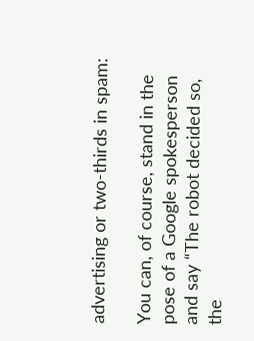advertising or two-thirds in spam:

You can, of course, stand in the pose of a Google spokesperson and say “The robot decided so, the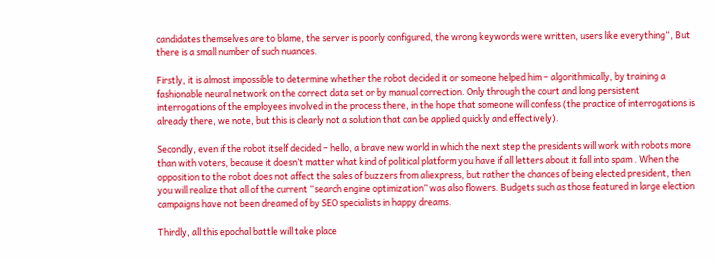candidates themselves are to blame, the server is poorly configured, the wrong keywords were written, users like everything“, But there is a small number of such nuances.

Firstly, it is almost impossible to determine whether the robot decided it or someone helped him – algorithmically, by training a fashionable neural network on the correct data set or by manual correction. Only through the court and long persistent interrogations of the employees involved in the process there, in the hope that someone will confess (the practice of interrogations is already there, we note, but this is clearly not a solution that can be applied quickly and effectively).

Secondly, even if the robot itself decided – hello, a brave new world in which the next step the presidents will work with robots more than with voters, because it doesn’t matter what kind of political platform you have if all letters about it fall into spam . When the opposition to the robot does not affect the sales of buzzers from aliexpress, but rather the chances of being elected president, then you will realize that all of the current “search engine optimization” was also flowers. Budgets such as those featured in large election campaigns have not been dreamed of by SEO specialists in happy dreams.

Thirdly, all this epochal battle will take place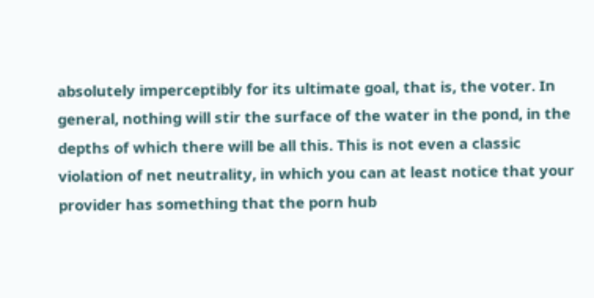absolutely imperceptibly for its ultimate goal, that is, the voter. In general, nothing will stir the surface of the water in the pond, in the depths of which there will be all this. This is not even a classic violation of net neutrality, in which you can at least notice that your provider has something that the porn hub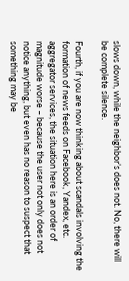slows down, while the neighbor’s does not. No, there will be complete silence.

Fourth, if you are now thinking about scandals involving the formation of news feeds on Facebook, Yandex, etc. aggregator services, the situation here is an order of magnitude worse – because the user not only does not notice anything, but even has no reason to suspect that something may be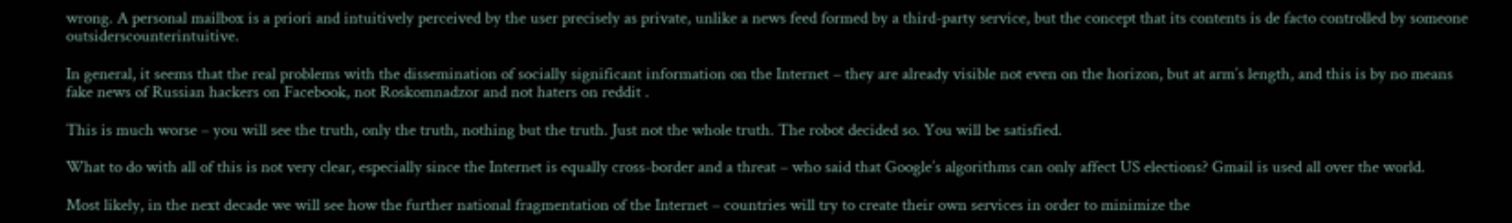wrong. A personal mailbox is a priori and intuitively perceived by the user precisely as private, unlike a news feed formed by a third-party service, but the concept that its contents is de facto controlled by someone outsiderscounterintuitive.

In general, it seems that the real problems with the dissemination of socially significant information on the Internet – they are already visible not even on the horizon, but at arm’s length, and this is by no means fake news of Russian hackers on Facebook, not Roskomnadzor and not haters on reddit .

This is much worse – you will see the truth, only the truth, nothing but the truth. Just not the whole truth. The robot decided so. You will be satisfied.

What to do with all of this is not very clear, especially since the Internet is equally cross-border and a threat – who said that Google’s algorithms can only affect US elections? Gmail is used all over the world.

Most likely, in the next decade we will see how the further national fragmentation of the Internet – countries will try to create their own services in order to minimize the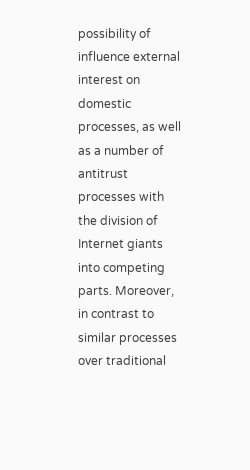possibility of influence external interest on domestic processes, as well as a number of antitrust processes with the division of Internet giants into competing parts. Moreover, in contrast to similar processes over traditional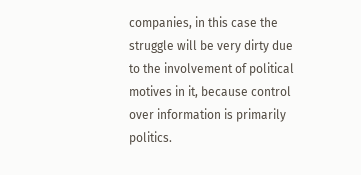companies, in this case the struggle will be very dirty due to the involvement of political motives in it, because control over information is primarily politics.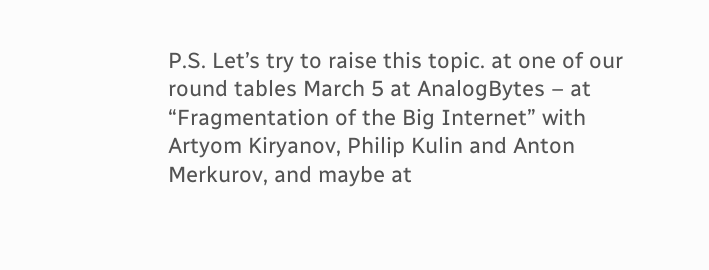P.S. Let’s try to raise this topic. at one of our round tables March 5 at AnalogBytes – at “Fragmentation of the Big Internet” with Artyom Kiryanov, Philip Kulin and Anton Merkurov, and maybe at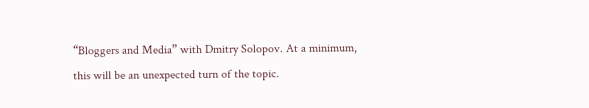“Bloggers and Media” with Dmitry Solopov. At a minimum, this will be an unexpected turn of the topic.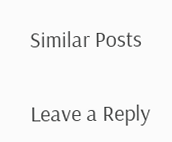Similar Posts

Leave a Reply